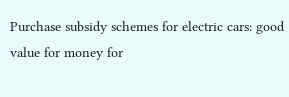Purchase subsidy schemes for electric cars: good value for money for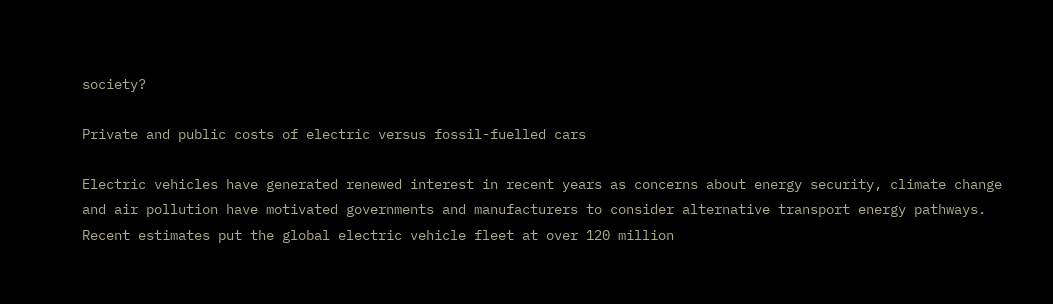society?

Private and public costs of electric versus fossil-fuelled cars

Electric vehicles have generated renewed interest in recent years as concerns about energy security, climate change and air pollution have motivated governments and manufacturers to consider alternative transport energy pathways. Recent estimates put the global electric vehicle fleet at over 120 million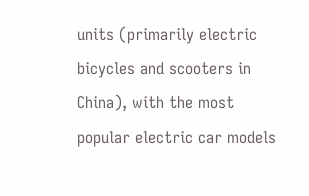units (primarily electric bicycles and scooters in China), with the most popular electric car models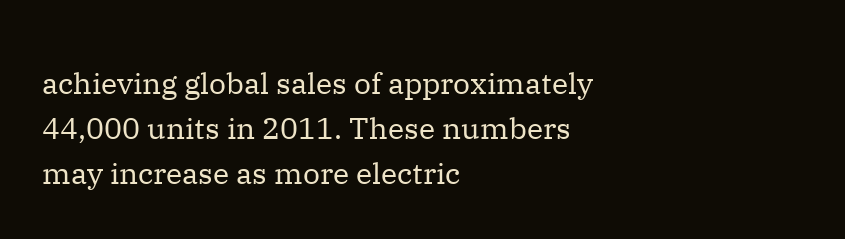achieving global sales of approximately 44,000 units in 2011. These numbers may increase as more electric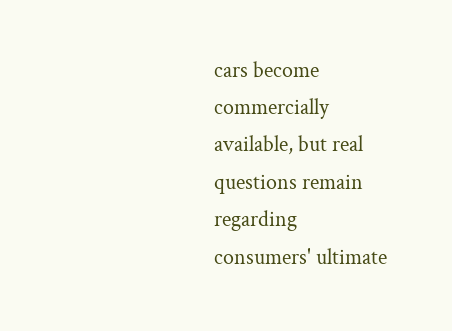cars become commercially available, but real questions remain regarding consumers' ultimate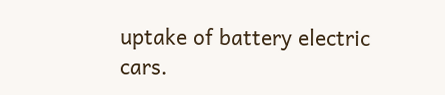uptake of battery electric cars.